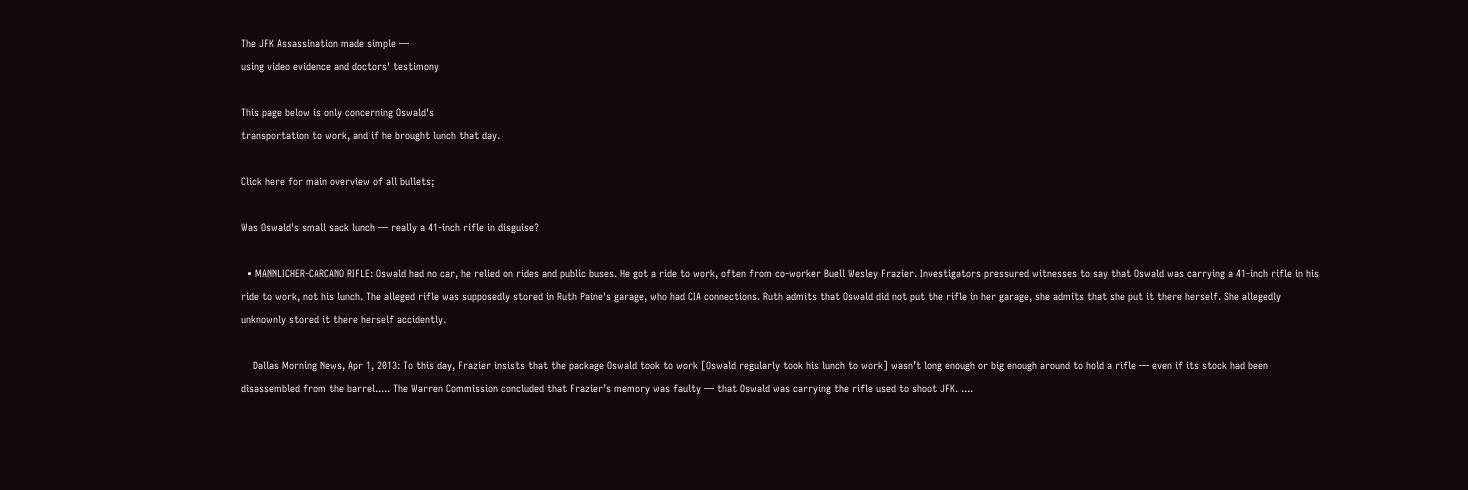The JFK Assassination made simple —
using video evidence and doctors' testimony

This page below is only concerning Oswald's
transportation to work, and if he brought lunch that day.

Click here for main overview of all bullets;

Was Oswald's small sack lunch — really a 41-inch rifle in disguise?

  • MANNLICHER-CARCANO RIFLE: Oswald had no car, he relied on rides and public buses. He got a ride to work, often from co-worker Buell Wesley Frazier. Investigators pressured witnesses to say that Oswald was carrying a 41-inch rifle in his ride to work, not his lunch. The alleged rifle was supposedly stored in Ruth Paine's garage, who had CIA connections. Ruth admits that Oswald did not put the rifle in her garage, she admits that she put it there herself. She allegedly unknownly stored it there herself accidently.

    Dallas Morning News, Apr 1, 2013: To this day, Frazier insists that the package Oswald took to work [Oswald regularly took his lunch to work] wasn’t long enough or big enough around to hold a rifle — even if its stock had been disassembled from the barrel..... The Warren Commission concluded that Frazier’s memory was faulty — that Oswald was carrying the rifle used to shoot JFK. ....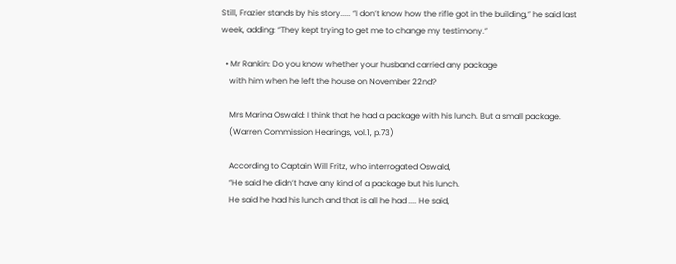Still, Frazier stands by his story..... “I don’t know how the rifle got in the building,” he said last week, adding: “They kept trying to get me to change my testimony.”

  • Mr Rankin: Do you know whether your husband carried any package
    with him when he left the house on November 22nd?

    Mrs Marina Oswald: I think that he had a package with his lunch. But a small package.
    (Warren Commission Hearings, vol.1, p.73)

    According to Captain Will Fritz, who interrogated Oswald,
    “He said he didn’t have any kind of a package but his lunch.
    He said he had his lunch and that is all he had .... He said,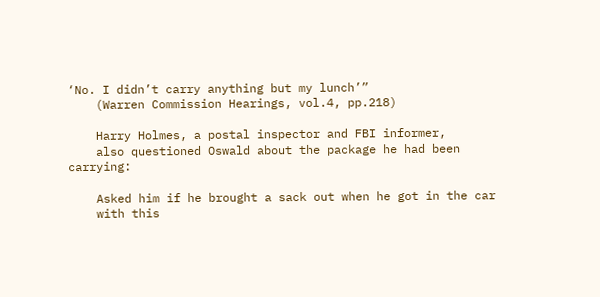‘No. I didn’t carry anything but my lunch’”
    (Warren Commission Hearings, vol.4, pp.218)

    Harry Holmes, a postal inspector and FBI informer,
    also questioned Oswald about the package he had been carrying:

    Asked him if he brought a sack out when he got in the car
    with this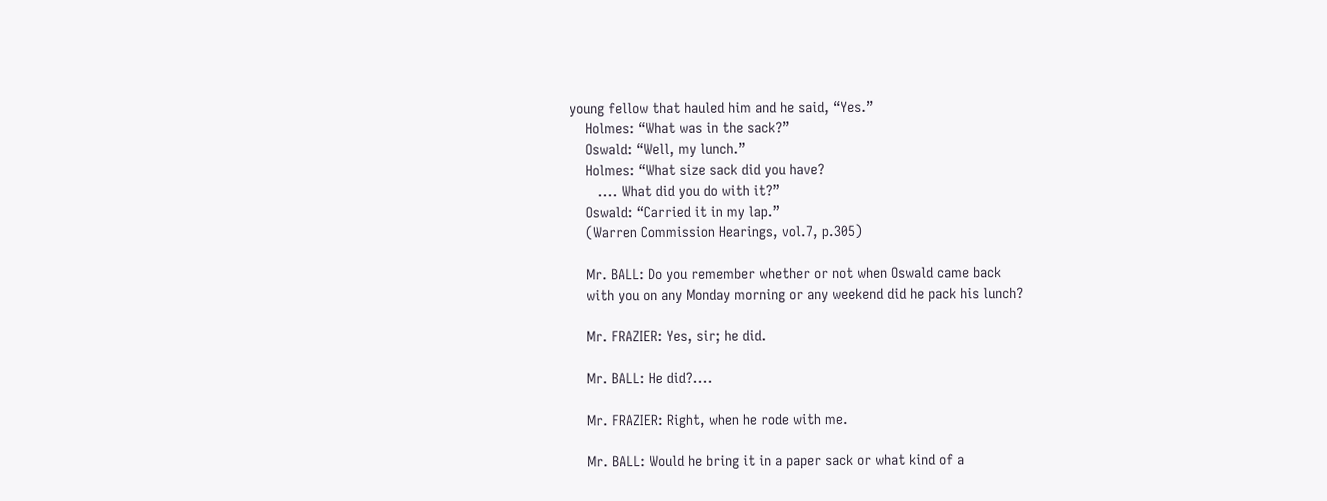young fellow that hauled him and he said, “Yes.”
    Holmes: “What was in the sack?”
    Oswald: “Well, my lunch.”
    Holmes: “What size sack did you have?
       .... What did you do with it?”
    Oswald: “Carried it in my lap.”
    (Warren Commission Hearings, vol.7, p.305)

    Mr. BALL: Do you remember whether or not when Oswald came back
    with you on any Monday morning or any weekend did he pack his lunch?

    Mr. FRAZIER: Yes, sir; he did.

    Mr. BALL: He did?....

    Mr. FRAZIER: Right, when he rode with me.

    Mr. BALL: Would he bring it in a paper sack or what kind of a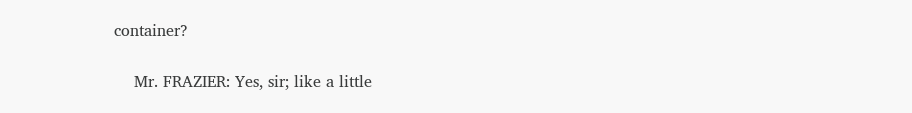container?

    Mr. FRAZIER: Yes, sir; like a little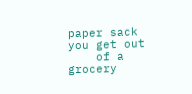paper sack you get out
    of a grocery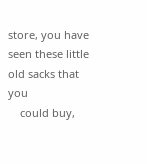store, you have seen these little old sacks that you
    could buy,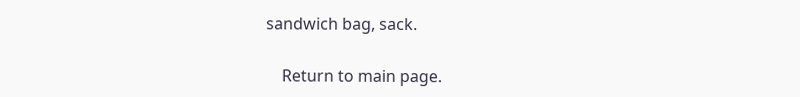sandwich bag, sack.

    Return to main page.